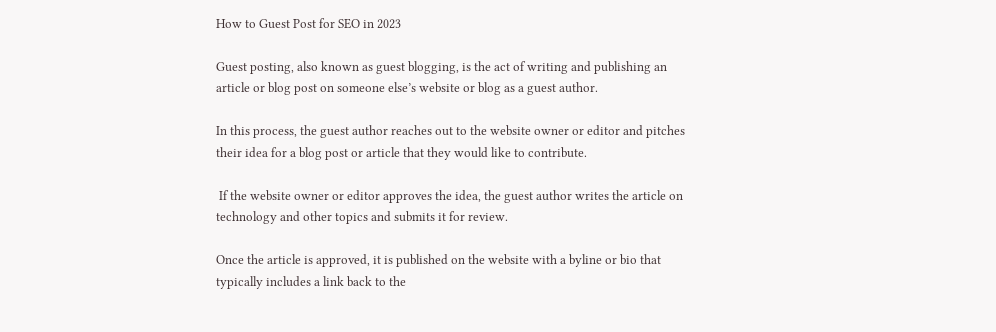How to Guest Post for SEO in 2023

Guest posting, also known as guest blogging, is the act of writing and publishing an article or blog post on someone else’s website or blog as a guest author.

In this process, the guest author reaches out to the website owner or editor and pitches their idea for a blog post or article that they would like to contribute.

 If the website owner or editor approves the idea, the guest author writes the article on technology and other topics and submits it for review.

Once the article is approved, it is published on the website with a byline or bio that typically includes a link back to the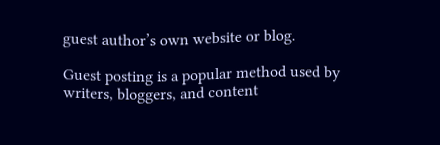guest author’s own website or blog.

Guest posting is a popular method used by writers, bloggers, and content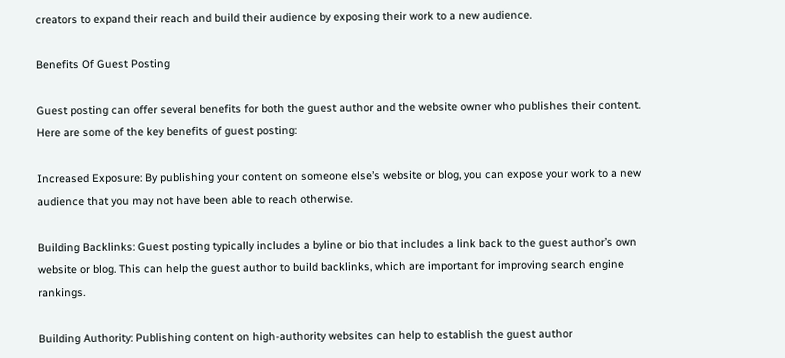creators to expand their reach and build their audience by exposing their work to a new audience.

Benefits Of Guest Posting

Guest posting can offer several benefits for both the guest author and the website owner who publishes their content. Here are some of the key benefits of guest posting:

Increased Exposure: By publishing your content on someone else’s website or blog, you can expose your work to a new audience that you may not have been able to reach otherwise.

Building Backlinks: Guest posting typically includes a byline or bio that includes a link back to the guest author’s own website or blog. This can help the guest author to build backlinks, which are important for improving search engine rankings.

Building Authority: Publishing content on high-authority websites can help to establish the guest author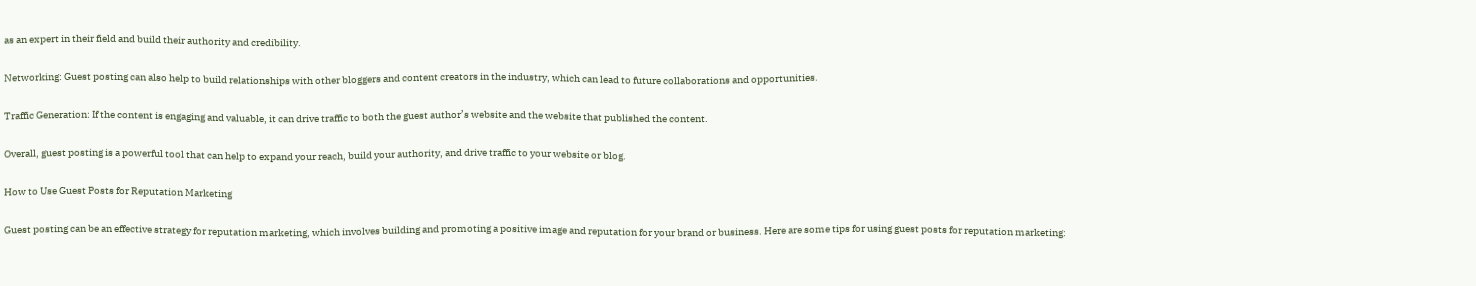as an expert in their field and build their authority and credibility.

Networking: Guest posting can also help to build relationships with other bloggers and content creators in the industry, which can lead to future collaborations and opportunities.

Traffic Generation: If the content is engaging and valuable, it can drive traffic to both the guest author’s website and the website that published the content.

Overall, guest posting is a powerful tool that can help to expand your reach, build your authority, and drive traffic to your website or blog.

How to Use Guest Posts for Reputation Marketing

Guest posting can be an effective strategy for reputation marketing, which involves building and promoting a positive image and reputation for your brand or business. Here are some tips for using guest posts for reputation marketing: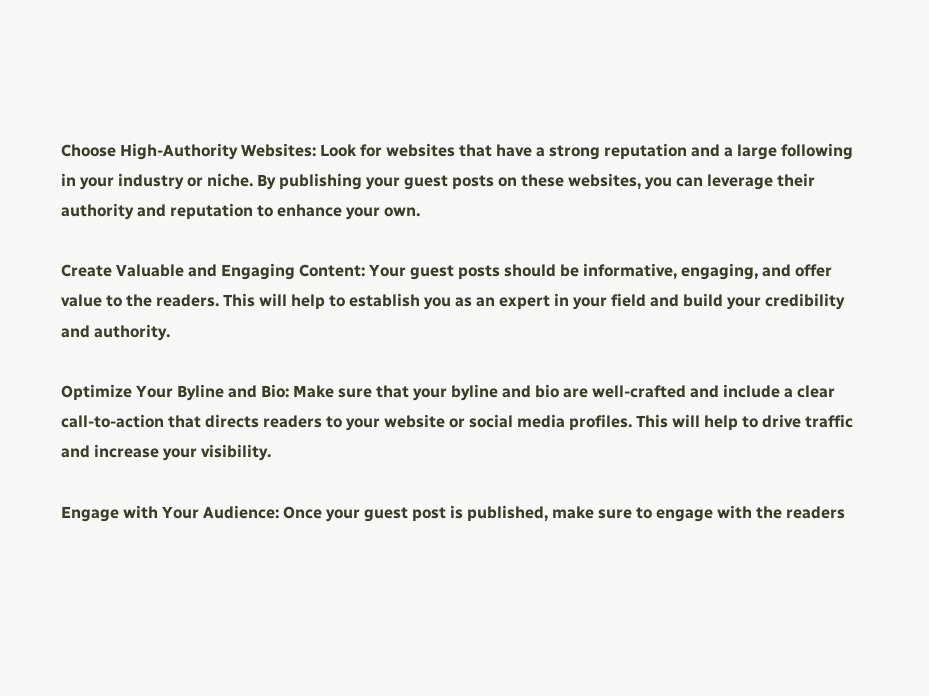Choose High-Authority Websites: Look for websites that have a strong reputation and a large following in your industry or niche. By publishing your guest posts on these websites, you can leverage their authority and reputation to enhance your own.

Create Valuable and Engaging Content: Your guest posts should be informative, engaging, and offer value to the readers. This will help to establish you as an expert in your field and build your credibility and authority.

Optimize Your Byline and Bio: Make sure that your byline and bio are well-crafted and include a clear call-to-action that directs readers to your website or social media profiles. This will help to drive traffic and increase your visibility.

Engage with Your Audience: Once your guest post is published, make sure to engage with the readers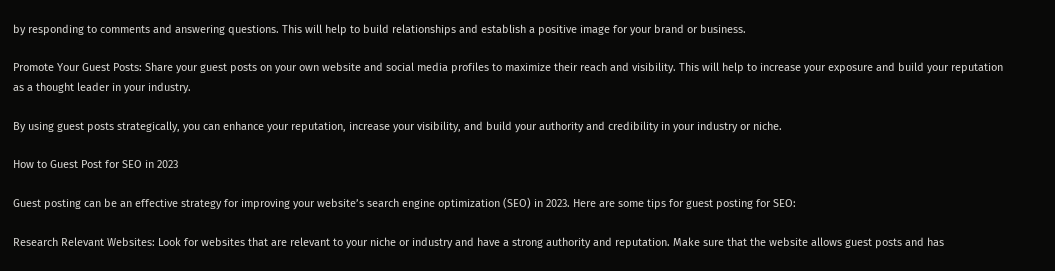by responding to comments and answering questions. This will help to build relationships and establish a positive image for your brand or business.

Promote Your Guest Posts: Share your guest posts on your own website and social media profiles to maximize their reach and visibility. This will help to increase your exposure and build your reputation as a thought leader in your industry.

By using guest posts strategically, you can enhance your reputation, increase your visibility, and build your authority and credibility in your industry or niche.

How to Guest Post for SEO in 2023

Guest posting can be an effective strategy for improving your website’s search engine optimization (SEO) in 2023. Here are some tips for guest posting for SEO:

Research Relevant Websites: Look for websites that are relevant to your niche or industry and have a strong authority and reputation. Make sure that the website allows guest posts and has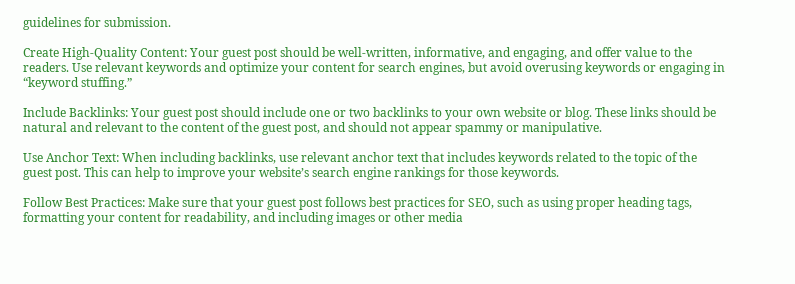guidelines for submission.

Create High-Quality Content: Your guest post should be well-written, informative, and engaging, and offer value to the readers. Use relevant keywords and optimize your content for search engines, but avoid overusing keywords or engaging in “keyword stuffing.”

Include Backlinks: Your guest post should include one or two backlinks to your own website or blog. These links should be natural and relevant to the content of the guest post, and should not appear spammy or manipulative.

Use Anchor Text: When including backlinks, use relevant anchor text that includes keywords related to the topic of the guest post. This can help to improve your website’s search engine rankings for those keywords.

Follow Best Practices: Make sure that your guest post follows best practices for SEO, such as using proper heading tags, formatting your content for readability, and including images or other media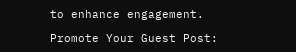to enhance engagement.

Promote Your Guest Post: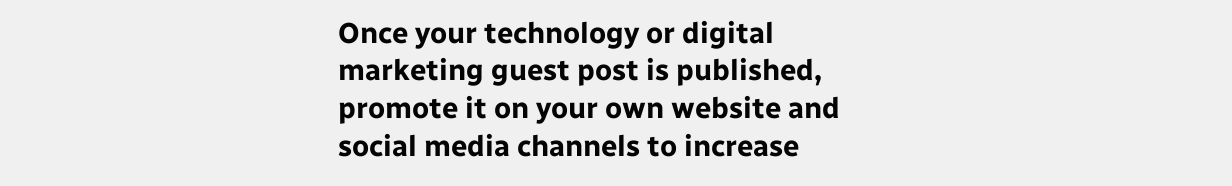Once your technology or digital marketing guest post is published, promote it on your own website and social media channels to increase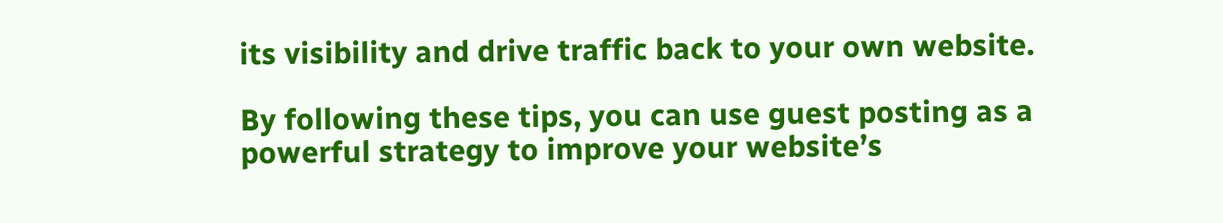its visibility and drive traffic back to your own website.

By following these tips, you can use guest posting as a powerful strategy to improve your website’s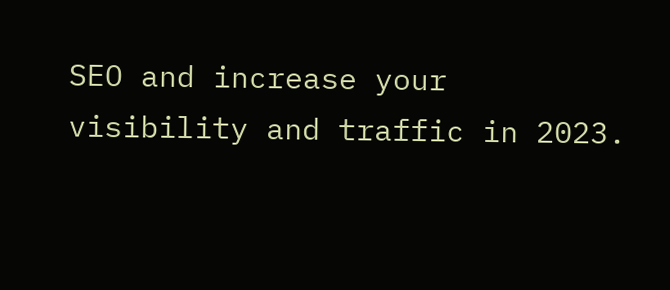SEO and increase your visibility and traffic in 2023.